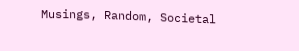Musings, Random, Societal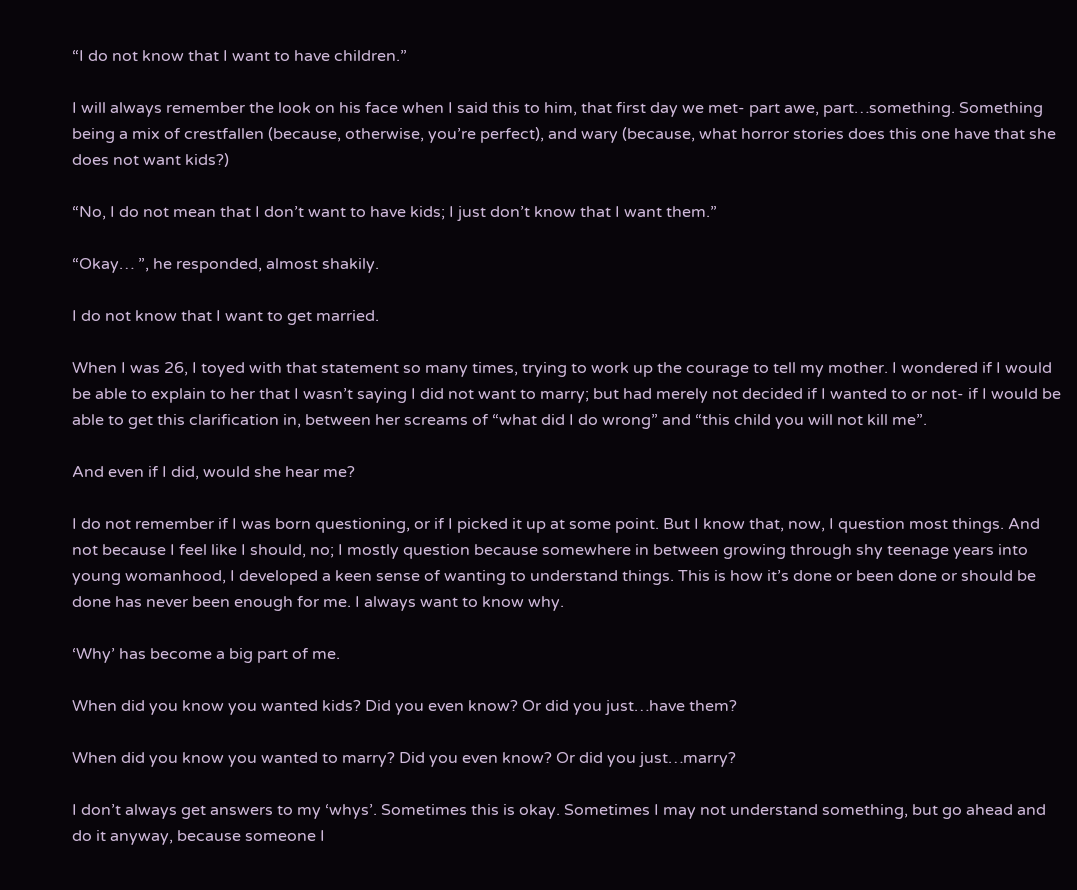“I do not know that I want to have children.”

I will always remember the look on his face when I said this to him, that first day we met- part awe, part…something. Something being a mix of crestfallen (because, otherwise, you’re perfect), and wary (because, what horror stories does this one have that she does not want kids?)

“No, I do not mean that I don’t want to have kids; I just don’t know that I want them.”

“Okay… ”, he responded, almost shakily.

I do not know that I want to get married.

When I was 26, I toyed with that statement so many times, trying to work up the courage to tell my mother. I wondered if I would be able to explain to her that I wasn’t saying I did not want to marry; but had merely not decided if I wanted to or not- if I would be able to get this clarification in, between her screams of “what did I do wrong” and “this child you will not kill me”.

And even if I did, would she hear me?

I do not remember if I was born questioning, or if I picked it up at some point. But I know that, now, I question most things. And not because I feel like I should, no; I mostly question because somewhere in between growing through shy teenage years into young womanhood, I developed a keen sense of wanting to understand things. This is how it’s done or been done or should be done has never been enough for me. I always want to know why.

‘Why’ has become a big part of me.

When did you know you wanted kids? Did you even know? Or did you just…have them?

When did you know you wanted to marry? Did you even know? Or did you just…marry?

I don’t always get answers to my ‘whys’. Sometimes this is okay. Sometimes I may not understand something, but go ahead and do it anyway, because someone I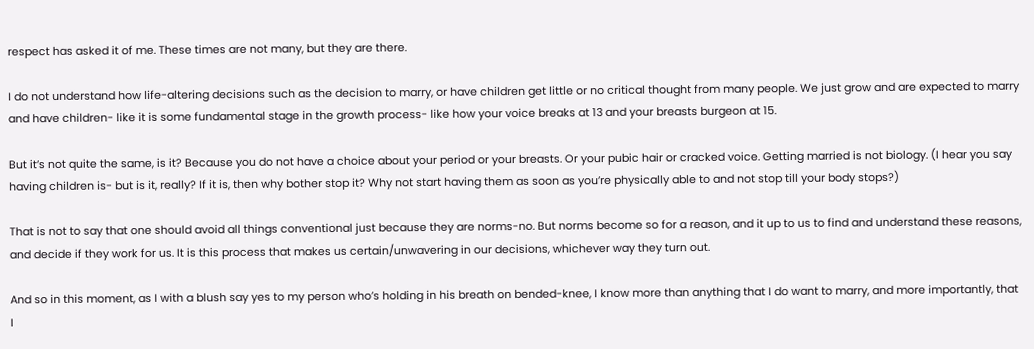respect has asked it of me. These times are not many, but they are there.

I do not understand how life-altering decisions such as the decision to marry, or have children get little or no critical thought from many people. We just grow and are expected to marry and have children- like it is some fundamental stage in the growth process- like how your voice breaks at 13 and your breasts burgeon at 15.

But it’s not quite the same, is it? Because you do not have a choice about your period or your breasts. Or your pubic hair or cracked voice. Getting married is not biology. (I hear you say having children is- but is it, really? If it is, then why bother stop it? Why not start having them as soon as you’re physically able to and not stop till your body stops?)

That is not to say that one should avoid all things conventional just because they are norms-no. But norms become so for a reason, and it up to us to find and understand these reasons, and decide if they work for us. It is this process that makes us certain/unwavering in our decisions, whichever way they turn out.

And so in this moment, as I with a blush say yes to my person who’s holding in his breath on bended-knee, I know more than anything that I do want to marry, and more importantly, that I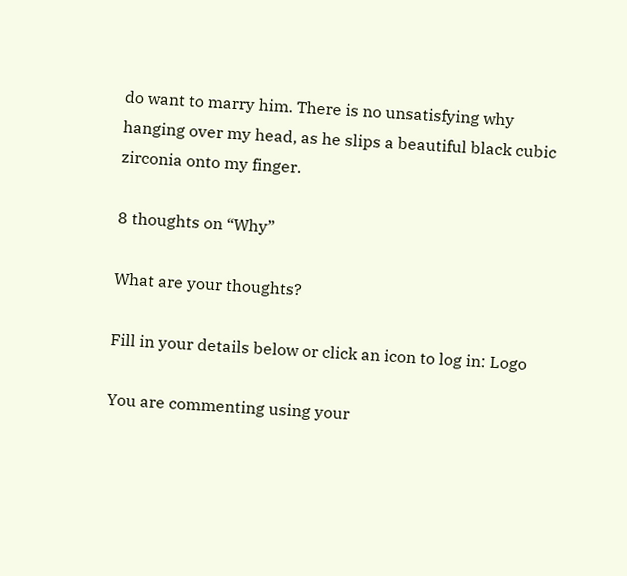do want to marry him. There is no unsatisfying why hanging over my head, as he slips a beautiful black cubic zirconia onto my finger.

8 thoughts on “Why”

What are your thoughts?

Fill in your details below or click an icon to log in: Logo

You are commenting using your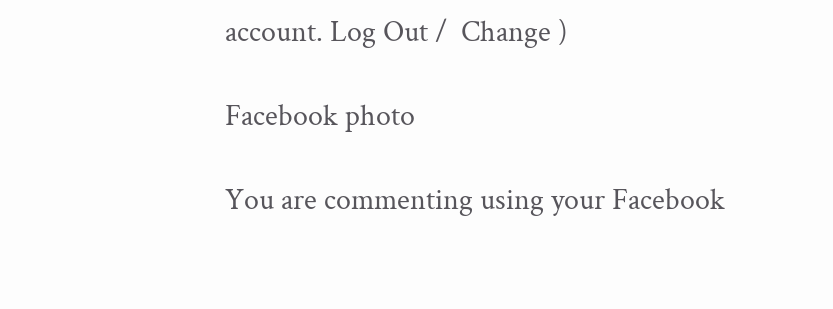account. Log Out /  Change )

Facebook photo

You are commenting using your Facebook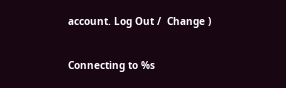account. Log Out /  Change )

Connecting to %s